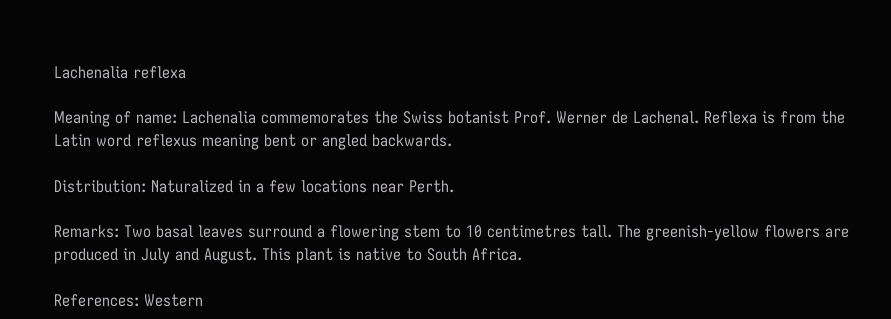Lachenalia reflexa

Meaning of name: Lachenalia commemorates the Swiss botanist Prof. Werner de Lachenal. Reflexa is from the Latin word reflexus meaning bent or angled backwards.

Distribution: Naturalized in a few locations near Perth.

Remarks: Two basal leaves surround a flowering stem to 10 centimetres tall. The greenish-yellow flowers are produced in July and August. This plant is native to South Africa.

References: Western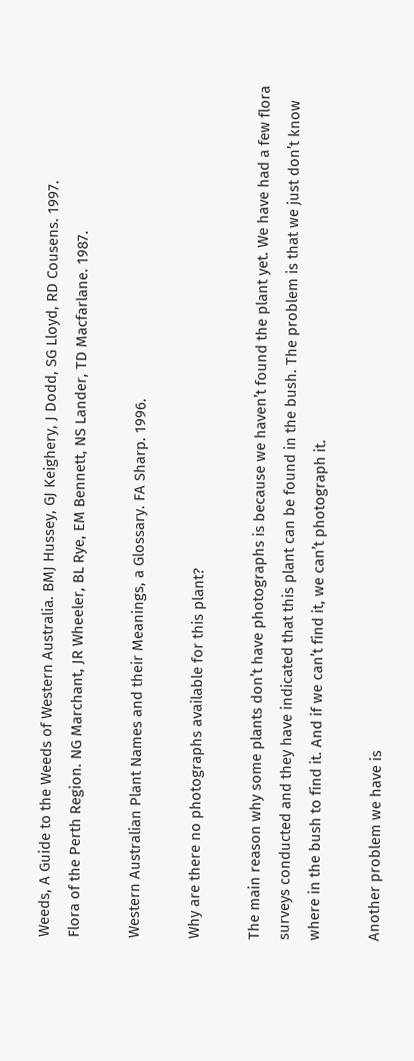Weeds, A Guide to the Weeds of Western Australia. BMJ Hussey, GJ Keighery, J Dodd, SG Lloyd, RD Cousens. 1997.
Flora of the Perth Region. NG Marchant, JR Wheeler, BL Rye, EM Bennett, NS Lander, TD Macfarlane. 1987.

Western Australian Plant Names and their Meanings, a Glossary. FA Sharp. 1996.

Why are there no photographs available for this plant?

The main reason why some plants don’t have photographs is because we haven’t found the plant yet. We have had a few flora surveys conducted and they have indicated that this plant can be found in the bush. The problem is that we just don’t know where in the bush to find it. And if we can’t find it, we can’t photograph it.

Another problem we have is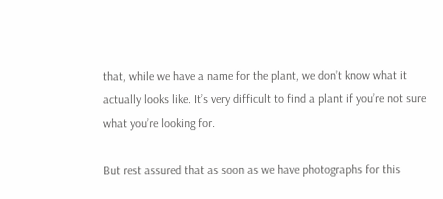that, while we have a name for the plant, we don’t know what it actually looks like. It’s very difficult to find a plant if you’re not sure what you’re looking for.

But rest assured that as soon as we have photographs for this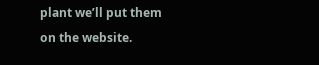plant we’ll put them on the website.